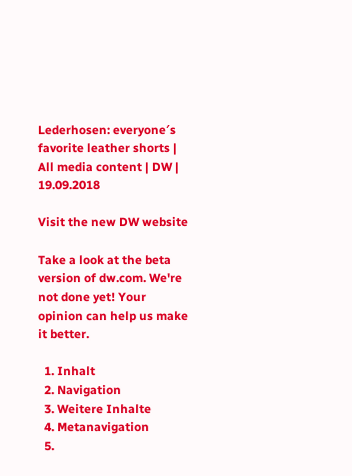Lederhosen: everyone′s favorite leather shorts | All media content | DW | 19.09.2018

Visit the new DW website

Take a look at the beta version of dw.com. We're not done yet! Your opinion can help us make it better.

  1. Inhalt
  2. Navigation
  3. Weitere Inhalte
  4. Metanavigation
  5.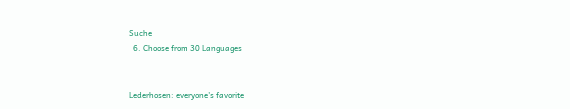Suche
  6. Choose from 30 Languages


Lederhosen: everyone's favorite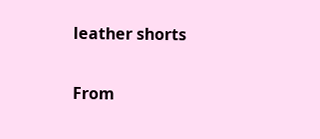leather shorts

From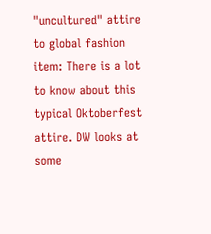"uncultured" attire to global fashion item: There is a lot to know about this typical Oktoberfest attire. DW looks at some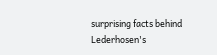surprising facts behind Lederhosen's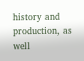history and production, as well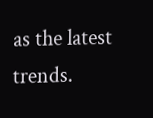as the latest trends.